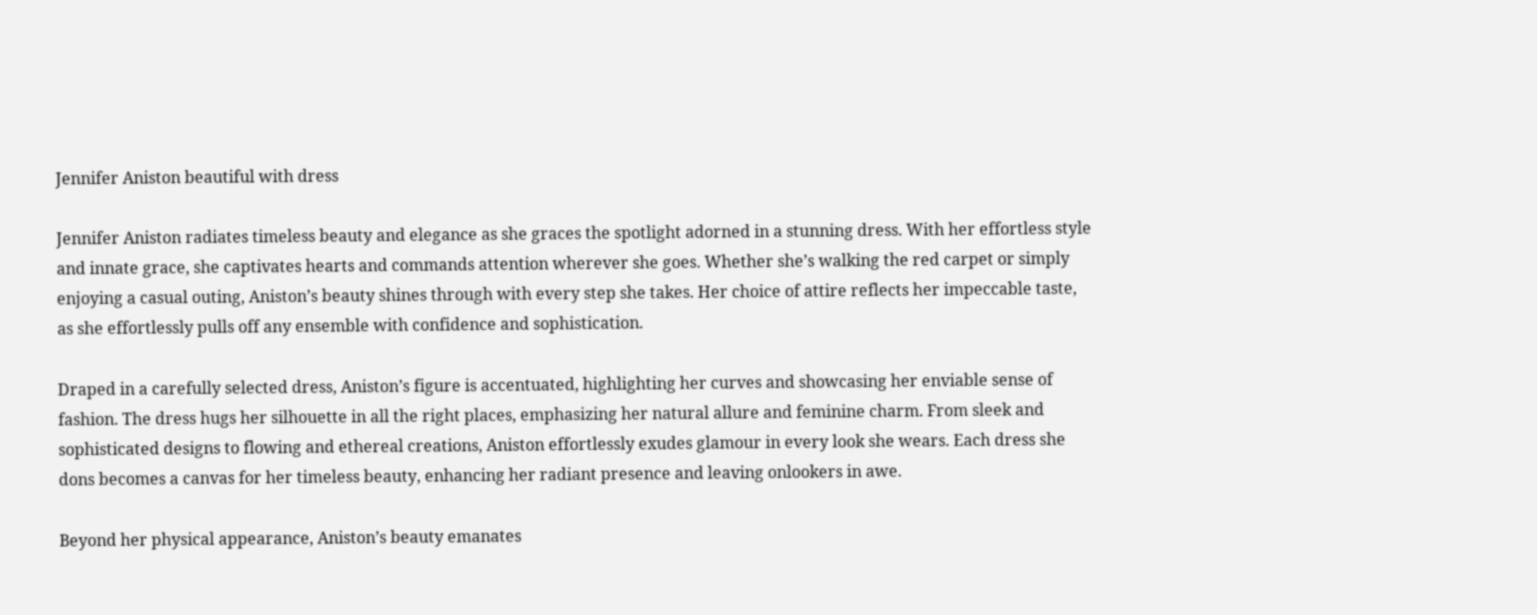Jennifer Aniston beautiful with dress

Jennifer Aniston radiates timeless beauty and elegance as she graces the spotlight adorned in a stunning dress. With her effortless style and innate grace, she captivates hearts and commands attention wherever she goes. Whether she’s walking the red carpet or simply enjoying a casual outing, Aniston’s beauty shines through with every step she takes. Her choice of attire reflects her impeccable taste, as she effortlessly pulls off any ensemble with confidence and sophistication.

Draped in a carefully selected dress, Aniston’s figure is accentuated, highlighting her curves and showcasing her enviable sense of fashion. The dress hugs her silhouette in all the right places, emphasizing her natural allure and feminine charm. From sleek and sophisticated designs to flowing and ethereal creations, Aniston effortlessly exudes glamour in every look she wears. Each dress she dons becomes a canvas for her timeless beauty, enhancing her radiant presence and leaving onlookers in awe.

Beyond her physical appearance, Aniston’s beauty emanates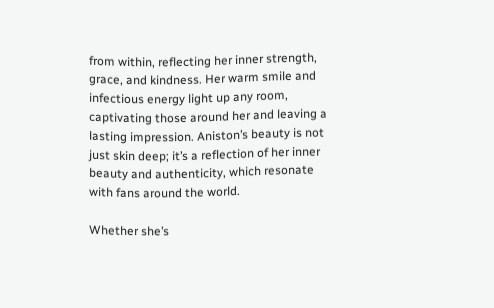from within, reflecting her inner strength, grace, and kindness. Her warm smile and infectious energy light up any room, captivating those around her and leaving a lasting impression. Aniston’s beauty is not just skin deep; it’s a reflection of her inner beauty and authenticity, which resonate with fans around the world.

Whether she’s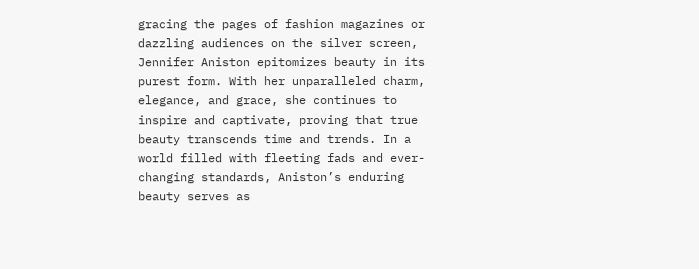gracing the pages of fashion magazines or dazzling audiences on the silver screen, Jennifer Aniston epitomizes beauty in its purest form. With her unparalleled charm, elegance, and grace, she continues to inspire and captivate, proving that true beauty transcends time and trends. In a world filled with fleeting fads and ever-changing standards, Aniston’s enduring beauty serves as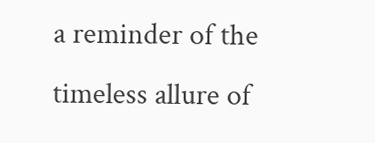a reminder of the timeless allure of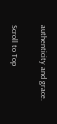authenticity and grace.

Scroll to Top